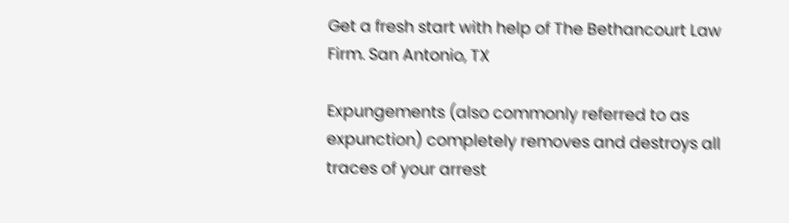Get a fresh start with help of The Bethancourt Law Firm. San Antonio, TX

Expungements (also commonly referred to as expunction) completely removes and destroys all traces of your arrest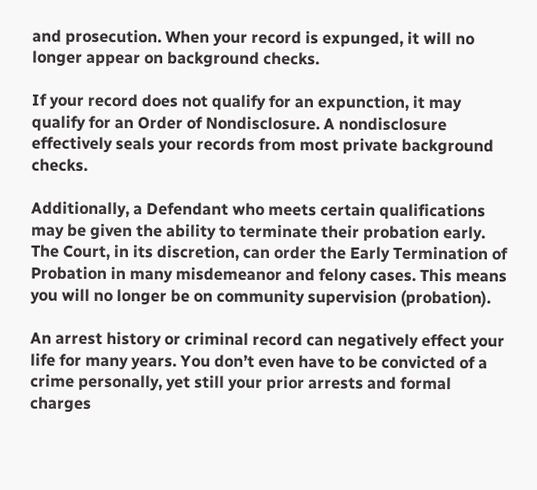and prosecution. When your record is expunged, it will no longer appear on background checks.

If your record does not qualify for an expunction, it may qualify for an Order of Nondisclosure. A nondisclosure effectively seals your records from most private background checks.

Additionally, a Defendant who meets certain qualifications may be given the ability to terminate their probation early. The Court, in its discretion, can order the Early Termination of Probation in many misdemeanor and felony cases. This means you will no longer be on community supervision (probation).

An arrest history or criminal record can negatively effect your life for many years. You don’t even have to be convicted of a crime personally, yet still your prior arrests and formal charges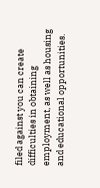filed against you can create difficulties in obtaining employment, as well as housing and educational opportunities.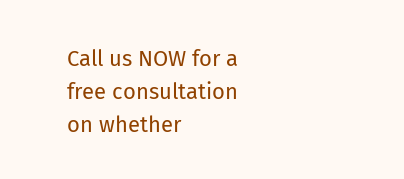Call us NOW for a free consultation on whether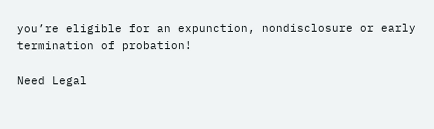you’re eligible for an expunction, nondisclosure or early termination of probation!

Need Legal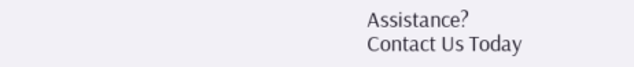Assistance?
Contact Us Today